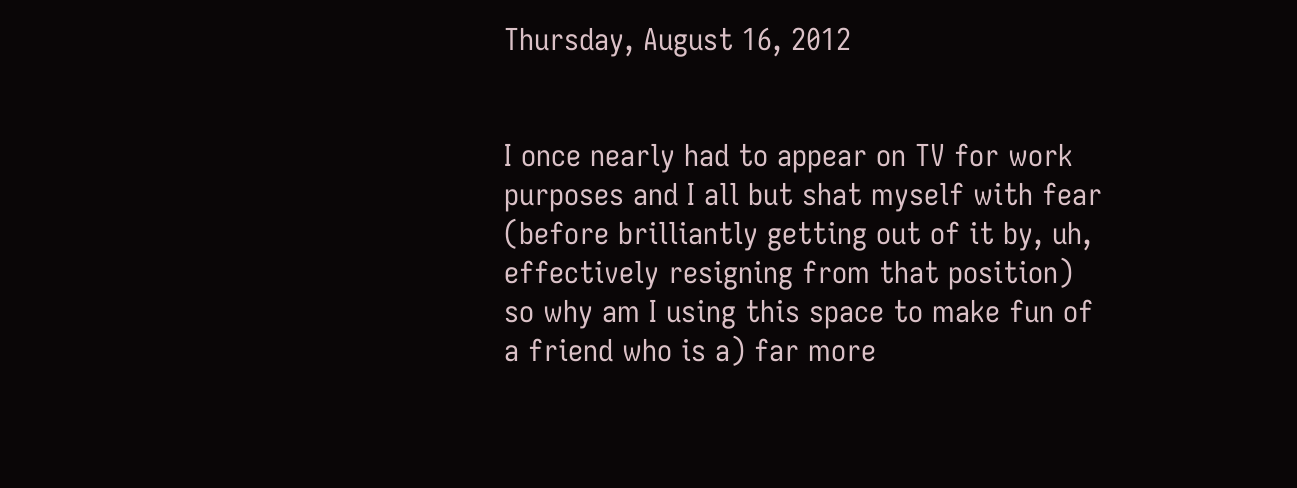Thursday, August 16, 2012


I once nearly had to appear on TV for work purposes and I all but shat myself with fear (before brilliantly getting out of it by, uh, effectively resigning from that position) so why am I using this space to make fun of a friend who is a) far more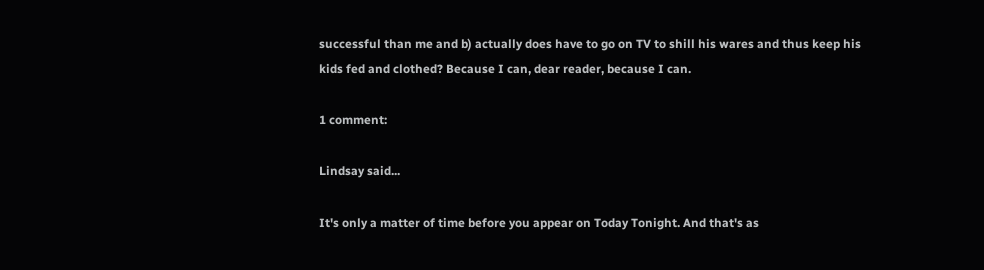successful than me and b) actually does have to go on TV to shill his wares and thus keep his kids fed and clothed? Because I can, dear reader, because I can.

1 comment:

Lindsay said...

It's only a matter of time before you appear on Today Tonight. And that's as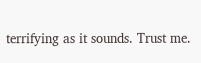terrifying as it sounds. Trust me.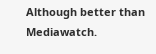Although better than Mediawatch.